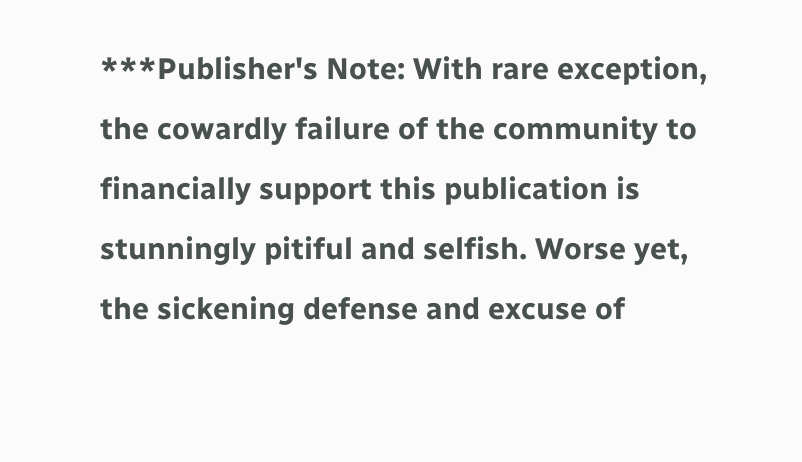***Publisher's Note: With rare exception, the cowardly failure of the community to financially support this publication is stunningly pitiful and selfish. Worse yet, the sickening defense and excuse of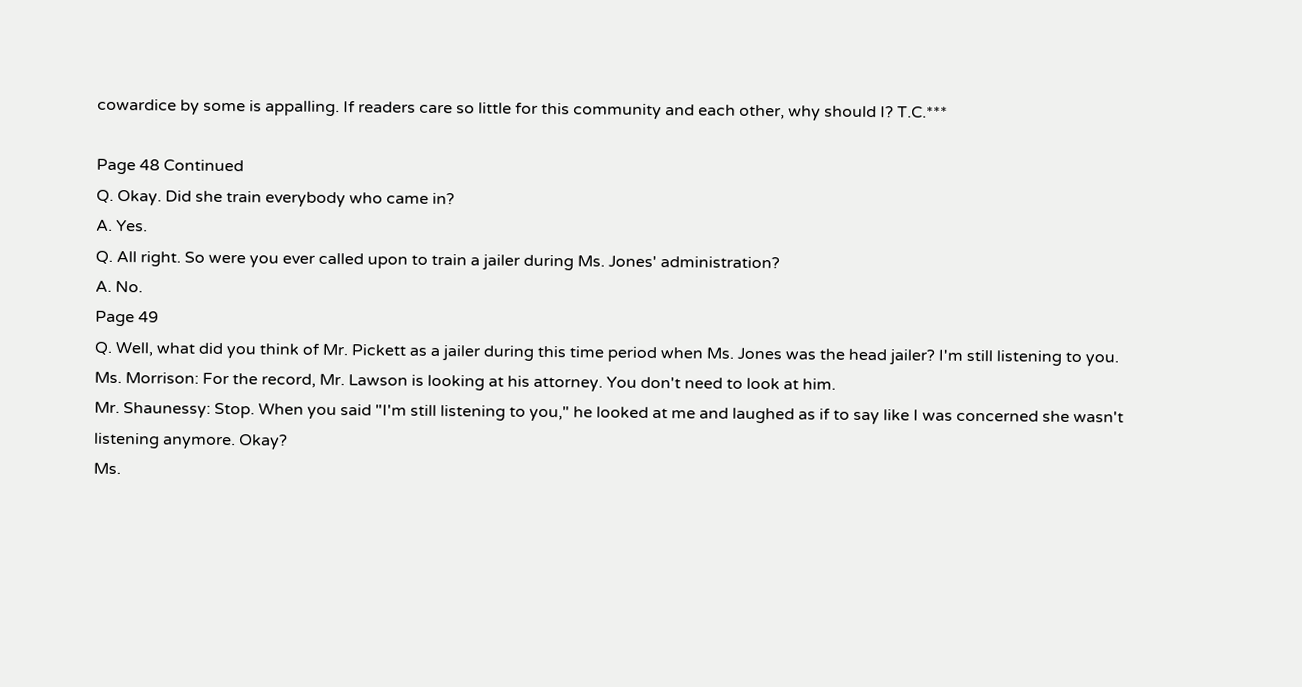cowardice by some is appalling. If readers care so little for this community and each other, why should I? T.C.***

Page 48 Continued
Q. Okay. Did she train everybody who came in?
A. Yes.
Q. All right. So were you ever called upon to train a jailer during Ms. Jones' administration?
A. No.
Page 49
Q. Well, what did you think of Mr. Pickett as a jailer during this time period when Ms. Jones was the head jailer? I'm still listening to you.
Ms. Morrison: For the record, Mr. Lawson is looking at his attorney. You don't need to look at him.
Mr. Shaunessy: Stop. When you said "I'm still listening to you," he looked at me and laughed as if to say like I was concerned she wasn't listening anymore. Okay?
Ms.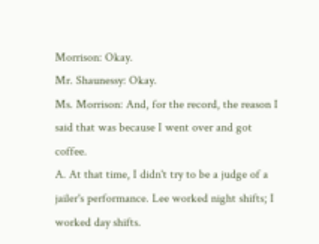Morrison: Okay.
Mr. Shaunessy: Okay.
Ms. Morrison: And, for the record, the reason I said that was because I went over and got coffee.
A. At that time, I didn't try to be a judge of a jailer's performance. Lee worked night shifts; I worked day shifts.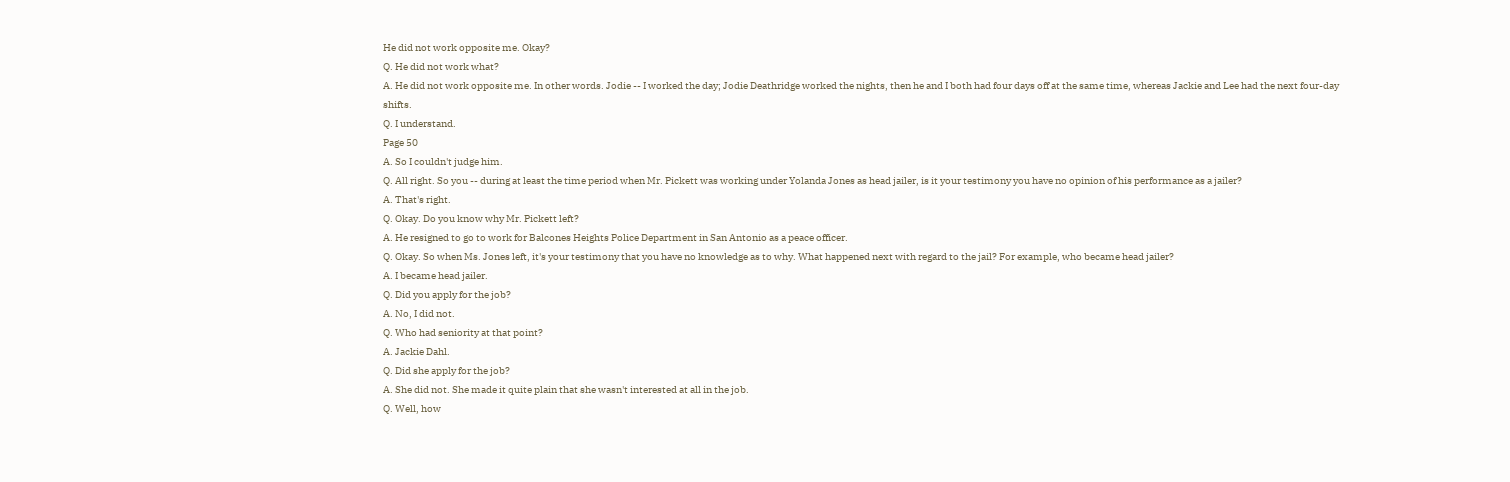He did not work opposite me. Okay?
Q. He did not work what?
A. He did not work opposite me. In other words. Jodie -- I worked the day; Jodie Deathridge worked the nights, then he and I both had four days off at the same time, whereas Jackie and Lee had the next four-day shifts.
Q. I understand.
Page 50
A. So I couldn't judge him.
Q. All right. So you -- during at least the time period when Mr. Pickett was working under Yolanda Jones as head jailer, is it your testimony you have no opinion of his performance as a jailer?
A. That's right.
Q. Okay. Do you know why Mr. Pickett left?
A. He resigned to go to work for Balcones Heights Police Department in San Antonio as a peace officer.
Q. Okay. So when Ms. Jones left, it's your testimony that you have no knowledge as to why. What happened next with regard to the jail? For example, who became head jailer?
A. I became head jailer.
Q. Did you apply for the job?
A. No, I did not.
Q. Who had seniority at that point?
A. Jackie Dahl.
Q. Did she apply for the job?
A. She did not. She made it quite plain that she wasn't interested at all in the job.
Q. Well, how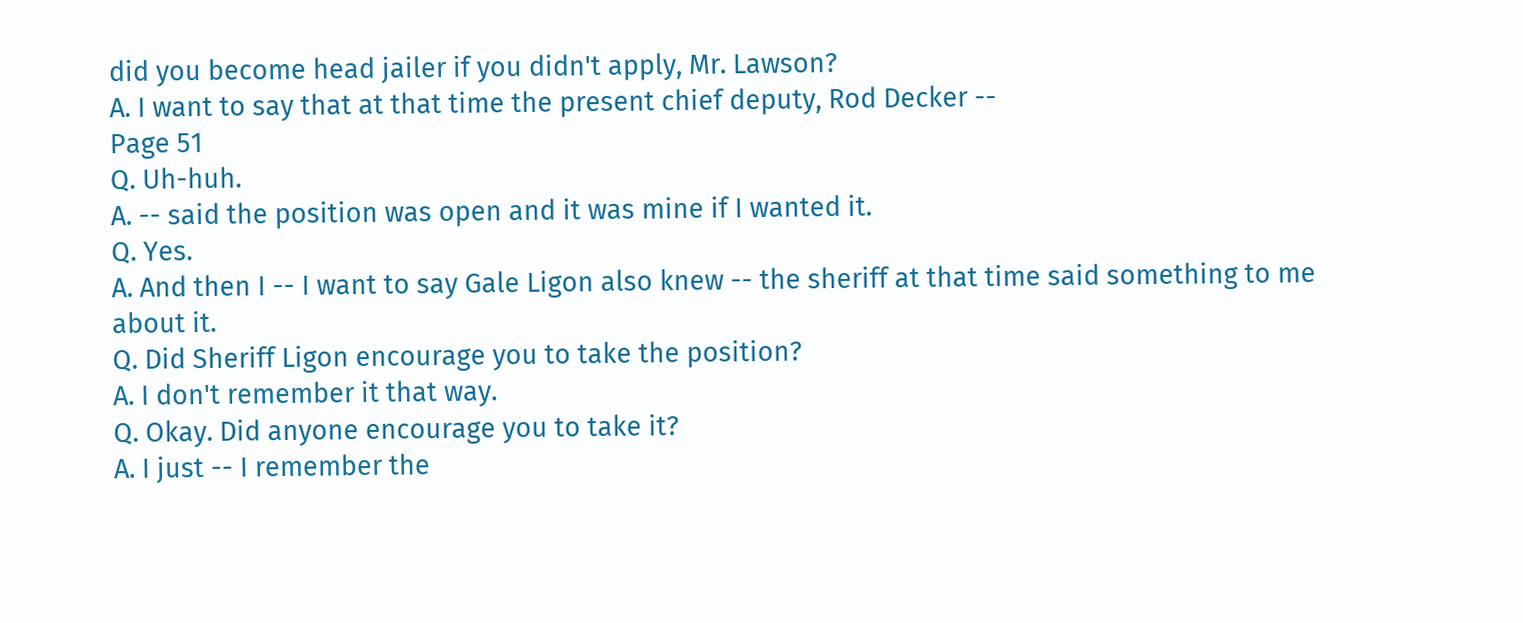did you become head jailer if you didn't apply, Mr. Lawson?
A. I want to say that at that time the present chief deputy, Rod Decker --
Page 51
Q. Uh-huh.
A. -- said the position was open and it was mine if I wanted it.
Q. Yes.
A. And then I -- I want to say Gale Ligon also knew -- the sheriff at that time said something to me about it.
Q. Did Sheriff Ligon encourage you to take the position?
A. I don't remember it that way.
Q. Okay. Did anyone encourage you to take it?
A. I just -- I remember the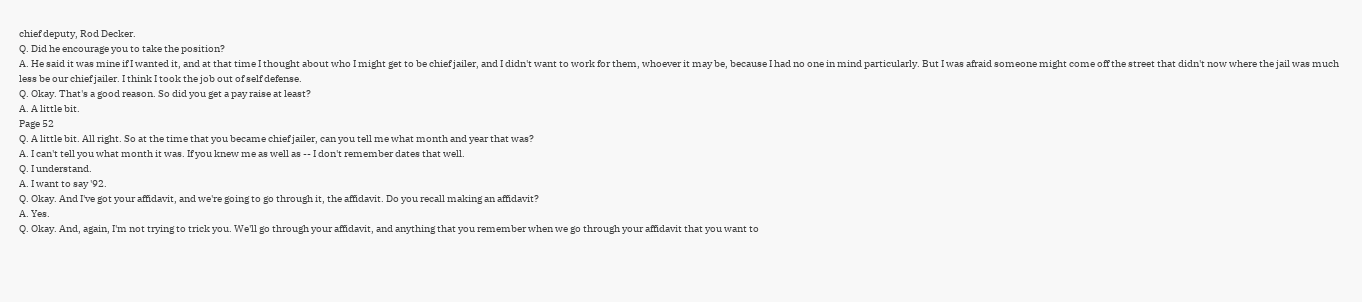chief deputy, Rod Decker.
Q. Did he encourage you to take the position?
A. He said it was mine if I wanted it, and at that time I thought about who I might get to be chief jailer, and I didn't want to work for them, whoever it may be, because I had no one in mind particularly. But I was afraid someone might come off the street that didn't now where the jail was much less be our chief jailer. I think I took the job out of self defense.
Q. Okay. That's a good reason. So did you get a pay raise at least?
A. A little bit.
Page 52
Q. A little bit. All right. So at the time that you became chief jailer, can you tell me what month and year that was?
A. I can't tell you what month it was. If you knew me as well as -- I don't remember dates that well.
Q. I understand.
A. I want to say '92.
Q. Okay. And I've got your affidavit, and we're going to go through it, the affidavit. Do you recall making an affidavit?
A. Yes.
Q. Okay. And, again, I'm not trying to trick you. We'll go through your affidavit, and anything that you remember when we go through your affidavit that you want to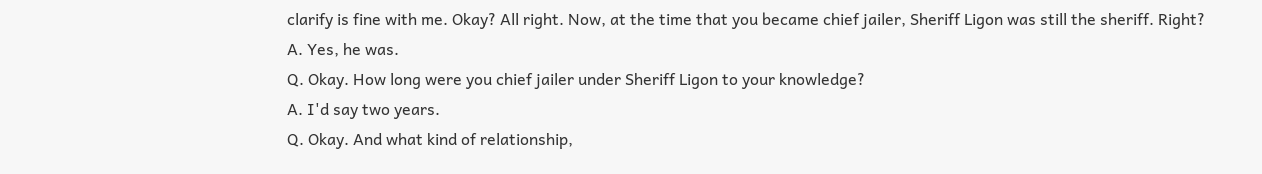clarify is fine with me. Okay? All right. Now, at the time that you became chief jailer, Sheriff Ligon was still the sheriff. Right?
A. Yes, he was.
Q. Okay. How long were you chief jailer under Sheriff Ligon to your knowledge?
A. I'd say two years.
Q. Okay. And what kind of relationship,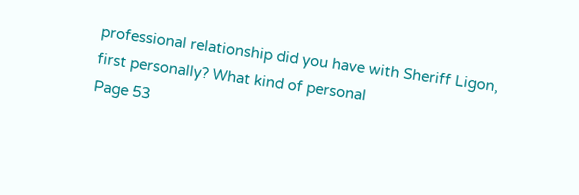professional relationship did you have with Sheriff Ligon, first personally? What kind of personal
Page 53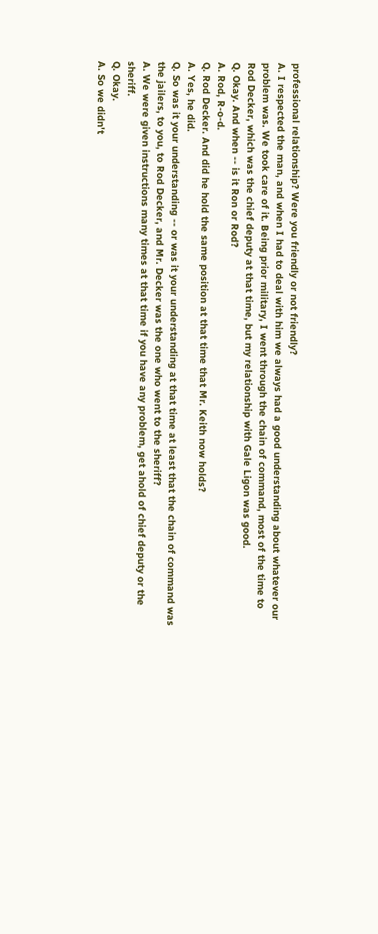professional relationship? Were you friendly or not friendly?
A. I respected the man, and when I had to deal with him we always had a good understanding about whatever our problem was. We took care of it. Being prior military, I went through the chain of command, most of the time to Rod Decker, which was the chief deputy at that time, but my relationship with Gale Ligon was good.
Q. Okay. And when -- is it Ron or Rod?
A. Rod, R-o-d.
Q. Rod Decker. And did he hold the same position at that time that Mr. Keith now holds?
A. Yes, he did.
Q. So was it your understanding -- or was it your understanding at that time at least that the chain of command was the jailers, to you, to Rod Decker, and Mr. Decker was the one who went to the sheriff?
A. We were given instructions many times at that time if you have any problem, get ahold of chief deputy or the sheriff.
Q. Okay.
A. So we didn't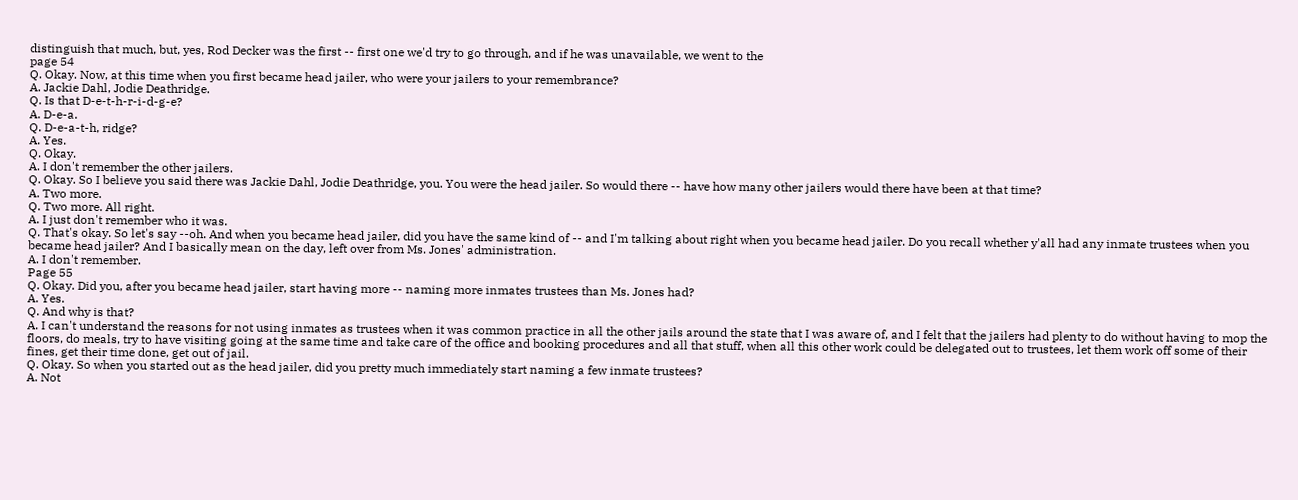distinguish that much, but, yes, Rod Decker was the first -- first one we'd try to go through, and if he was unavailable, we went to the
page 54
Q. Okay. Now, at this time when you first became head jailer, who were your jailers to your remembrance?
A. Jackie Dahl, Jodie Deathridge.
Q. Is that D-e-t-h-r-i-d-g-e?
A. D-e-a.
Q. D-e-a-t-h, ridge?
A. Yes.
Q. Okay.
A. I don't remember the other jailers.
Q. Okay. So I believe you said there was Jackie Dahl, Jodie Deathridge, you. You were the head jailer. So would there -- have how many other jailers would there have been at that time?
A. Two more.
Q. Two more. All right.
A. I just don't remember who it was.
Q. That's okay. So let's say --oh. And when you became head jailer, did you have the same kind of -- and I'm talking about right when you became head jailer. Do you recall whether y'all had any inmate trustees when you became head jailer? And I basically mean on the day, left over from Ms. Jones' administration.
A. I don't remember.
Page 55
Q. Okay. Did you, after you became head jailer, start having more -- naming more inmates trustees than Ms. Jones had?
A. Yes.
Q. And why is that?
A. I can't understand the reasons for not using inmates as trustees when it was common practice in all the other jails around the state that I was aware of, and I felt that the jailers had plenty to do without having to mop the floors, do meals, try to have visiting going at the same time and take care of the office and booking procedures and all that stuff, when all this other work could be delegated out to trustees, let them work off some of their fines, get their time done, get out of jail.
Q. Okay. So when you started out as the head jailer, did you pretty much immediately start naming a few inmate trustees?
A. Not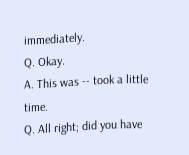immediately.
Q. Okay.
A. This was -- took a little time.
Q. All right; did you have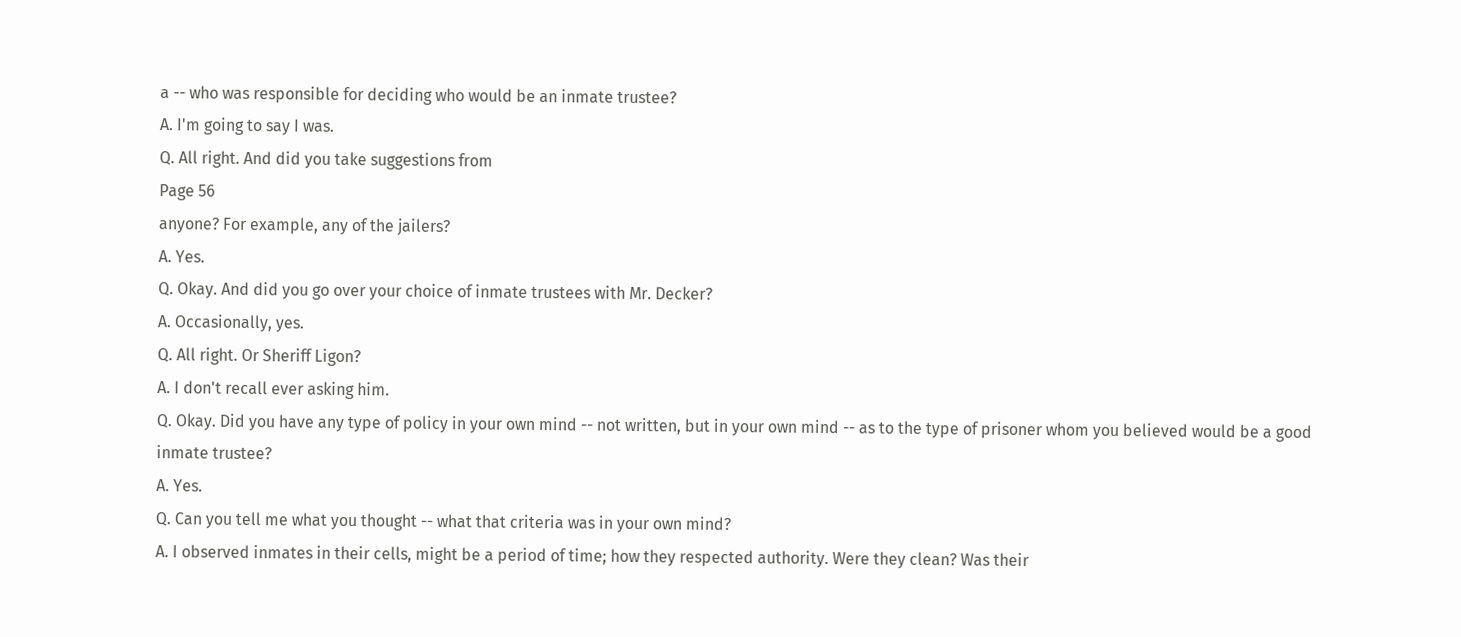a -- who was responsible for deciding who would be an inmate trustee?
A. I'm going to say I was.
Q. All right. And did you take suggestions from
Page 56
anyone? For example, any of the jailers?
A. Yes.
Q. Okay. And did you go over your choice of inmate trustees with Mr. Decker?
A. Occasionally, yes.
Q. All right. Or Sheriff Ligon?
A. I don't recall ever asking him.
Q. Okay. Did you have any type of policy in your own mind -- not written, but in your own mind -- as to the type of prisoner whom you believed would be a good inmate trustee?
A. Yes.
Q. Can you tell me what you thought -- what that criteria was in your own mind?
A. I observed inmates in their cells, might be a period of time; how they respected authority. Were they clean? Was their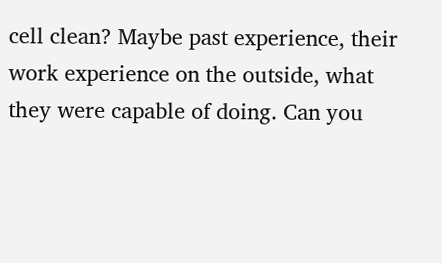cell clean? Maybe past experience, their work experience on the outside, what they were capable of doing. Can you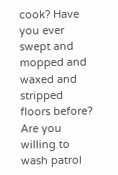cook? Have you ever swept and mopped and waxed and stripped floors before? Are you willing to wash patrol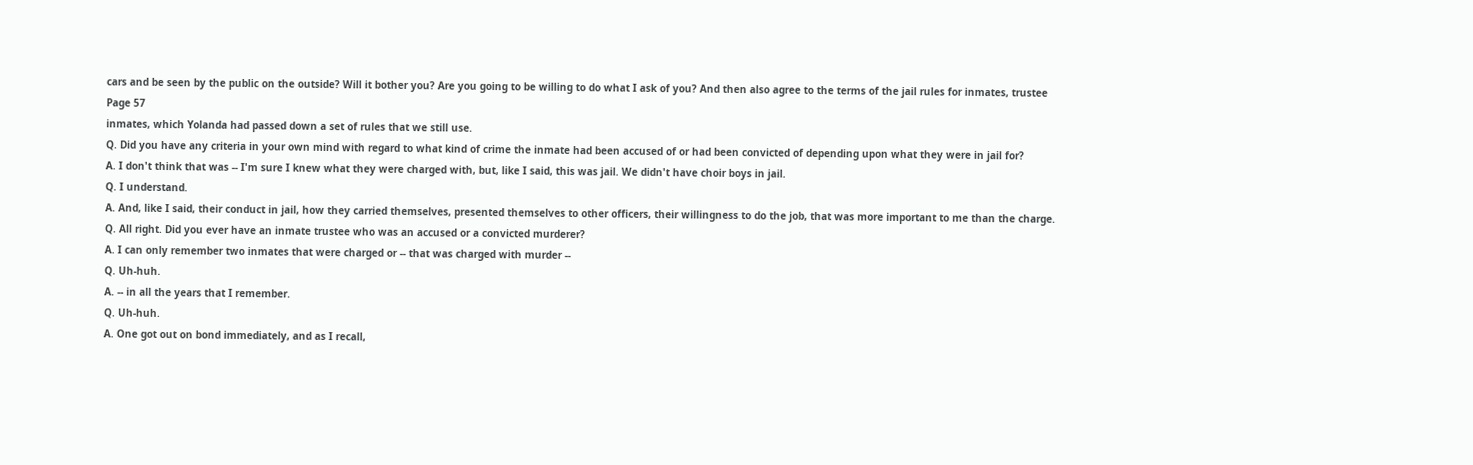cars and be seen by the public on the outside? Will it bother you? Are you going to be willing to do what I ask of you? And then also agree to the terms of the jail rules for inmates, trustee
Page 57
inmates, which Yolanda had passed down a set of rules that we still use.
Q. Did you have any criteria in your own mind with regard to what kind of crime the inmate had been accused of or had been convicted of depending upon what they were in jail for?
A. I don't think that was -- I'm sure I knew what they were charged with, but, like I said, this was jail. We didn't have choir boys in jail.
Q. I understand.
A. And, like I said, their conduct in jail, how they carried themselves, presented themselves to other officers, their willingness to do the job, that was more important to me than the charge.
Q. All right. Did you ever have an inmate trustee who was an accused or a convicted murderer?
A. I can only remember two inmates that were charged or -- that was charged with murder --
Q. Uh-huh.
A. -- in all the years that I remember.
Q. Uh-huh.
A. One got out on bond immediately, and as I recall,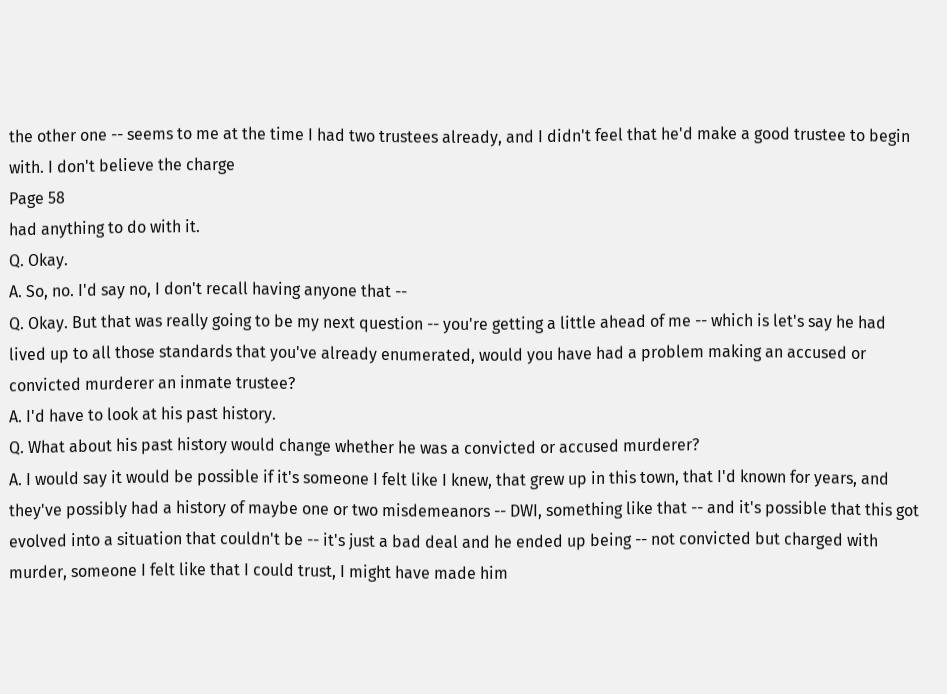the other one -- seems to me at the time I had two trustees already, and I didn't feel that he'd make a good trustee to begin with. I don't believe the charge
Page 58
had anything to do with it.
Q. Okay.
A. So, no. I'd say no, I don't recall having anyone that --
Q. Okay. But that was really going to be my next question -- you're getting a little ahead of me -- which is let's say he had lived up to all those standards that you've already enumerated, would you have had a problem making an accused or convicted murderer an inmate trustee?
A. I'd have to look at his past history.
Q. What about his past history would change whether he was a convicted or accused murderer?
A. I would say it would be possible if it's someone I felt like I knew, that grew up in this town, that I'd known for years, and they've possibly had a history of maybe one or two misdemeanors -- DWI, something like that -- and it's possible that this got evolved into a situation that couldn't be -- it's just a bad deal and he ended up being -- not convicted but charged with murder, someone I felt like that I could trust, I might have made him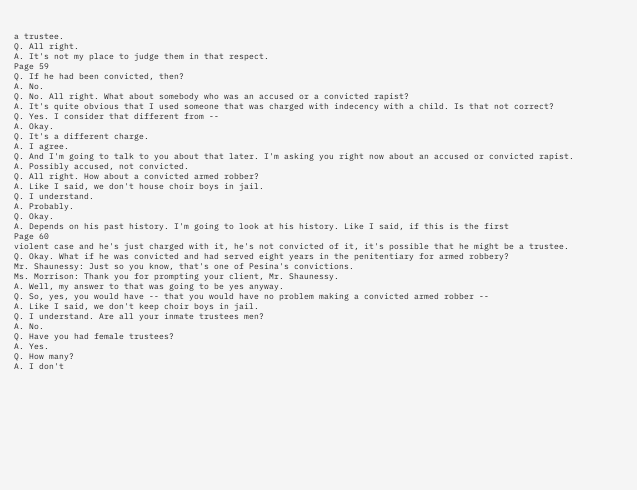a trustee.
Q. All right.
A. It's not my place to judge them in that respect.
Page 59
Q. If he had been convicted, then?
A. No.
Q. No. All right. What about somebody who was an accused or a convicted rapist?
A. It's quite obvious that I used someone that was charged with indecency with a child. Is that not correct?
Q. Yes. I consider that different from --
A. Okay.
Q. It's a different charge.
A. I agree.
Q. And I'm going to talk to you about that later. I'm asking you right now about an accused or convicted rapist.
A. Possibly accused, not convicted.
Q. All right. How about a convicted armed robber?
A. Like I said, we don't house choir boys in jail.
Q. I understand.
A. Probably.
Q. Okay.
A. Depends on his past history. I'm going to look at his history. Like I said, if this is the first
Page 60
violent case and he's just charged with it, he's not convicted of it, it's possible that he might be a trustee.
Q. Okay. What if he was convicted and had served eight years in the penitentiary for armed robbery?
Mr. Shaunessy: Just so you know, that's one of Pesina's convictions.
Ms. Morrison: Thank you for prompting your client, Mr. Shaunessy.
A. Well, my answer to that was going to be yes anyway.
Q. So, yes, you would have -- that you would have no problem making a convicted armed robber --
A. Like I said, we don't keep choir boys in jail.
Q. I understand. Are all your inmate trustees men?
A. No.
Q. Have you had female trustees?
A. Yes.
Q. How many?
A. I don't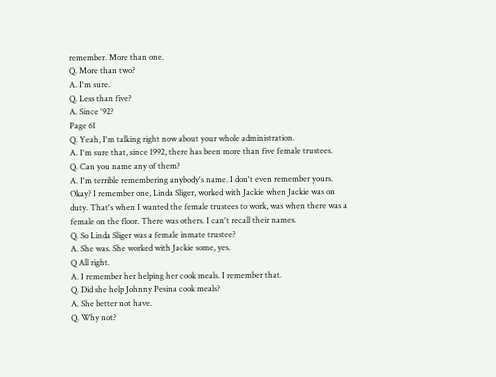remember. More than one.
Q. More than two?
A. I'm sure.
Q. Less than five?
A. Since '92?
Page 61
Q. Yeah, I'm talking right now about your whole administration.
A. I'm sure that, since 1992, there has been more than five female trustees.
Q. Can you name any of them?
A. I'm terrible remembering anybody's name. I don't even remember yours. Okay? I remember one, Linda Sliger, worked with Jackie when Jackie was on duty. That's when I wanted the female trustees to work, was when there was a female on the floor. There was others. I can't recall their names.
Q. So Linda Sliger was a female inmate trustee?
A. She was. She worked with Jackie some, yes.
Q All right.
A. I remember her helping her cook meals. I remember that.
Q. Did she help Johnny Pesina cook meals?
A. She better not have.
Q. Why not?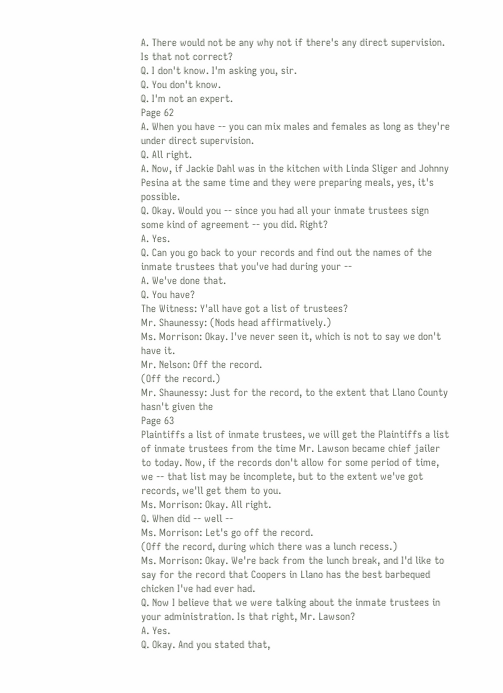A. There would not be any why not if there's any direct supervision. Is that not correct?
Q. I don't know. I'm asking you, sir.
Q. You don't know.
Q. I'm not an expert.
Page 62
A. When you have -- you can mix males and females as long as they're under direct supervision.
Q. All right.
A. Now, if Jackie Dahl was in the kitchen with Linda Sliger and Johnny Pesina at the same time and they were preparing meals, yes, it's possible.
Q. Okay. Would you -- since you had all your inmate trustees sign some kind of agreement -- you did. Right?
A. Yes.
Q. Can you go back to your records and find out the names of the inmate trustees that you've had during your --
A. We've done that.
Q. You have?
The Witness: Y'all have got a list of trustees?
Mr. Shaunessy: (Nods head affirmatively.)
Ms. Morrison: Okay. I've never seen it, which is not to say we don't have it.
Mr. Nelson: Off the record.
(Off the record.)
Mr. Shaunessy: Just for the record, to the extent that Llano County hasn't given the
Page 63
Plaintiffs a list of inmate trustees, we will get the Plaintiffs a list of inmate trustees from the time Mr. Lawson became chief jailer to today. Now, if the records don't allow for some period of time, we -- that list may be incomplete, but to the extent we've got records, we'll get them to you.
Ms. Morrison: Okay. All right.
Q. When did -- well --
Ms. Morrison: Let's go off the record.
(Off the record, during which there was a lunch recess.)
Ms. Morrison: Okay. We're back from the lunch break, and I'd like to say for the record that Coopers in Llano has the best barbequed chicken I've had ever had.
Q. Now I believe that we were talking about the inmate trustees in your administration. Is that right, Mr. Lawson?
A. Yes.
Q. Okay. And you stated that,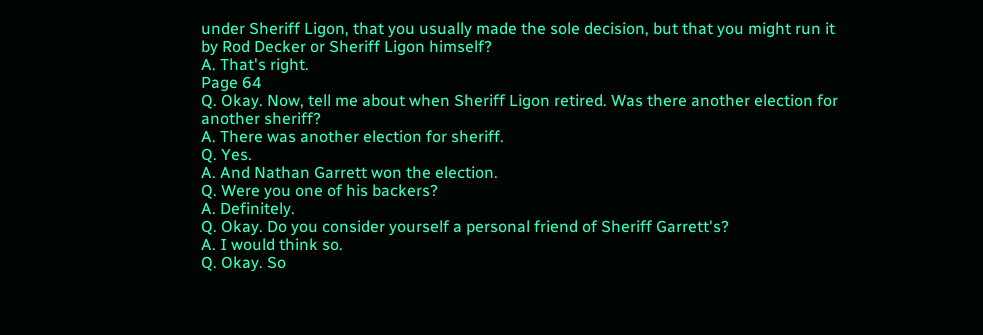under Sheriff Ligon, that you usually made the sole decision, but that you might run it by Rod Decker or Sheriff Ligon himself?
A. That's right.
Page 64
Q. Okay. Now, tell me about when Sheriff Ligon retired. Was there another election for another sheriff?
A. There was another election for sheriff.
Q. Yes.
A. And Nathan Garrett won the election.
Q. Were you one of his backers?
A. Definitely.
Q. Okay. Do you consider yourself a personal friend of Sheriff Garrett's?
A. I would think so.
Q. Okay. So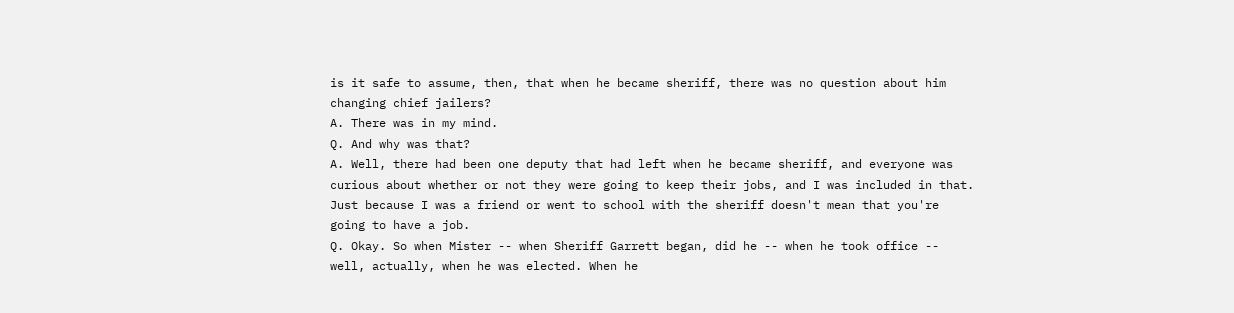is it safe to assume, then, that when he became sheriff, there was no question about him changing chief jailers?
A. There was in my mind.
Q. And why was that?
A. Well, there had been one deputy that had left when he became sheriff, and everyone was curious about whether or not they were going to keep their jobs, and I was included in that. Just because I was a friend or went to school with the sheriff doesn't mean that you're going to have a job.
Q. Okay. So when Mister -- when Sheriff Garrett began, did he -- when he took office -- well, actually, when he was elected. When he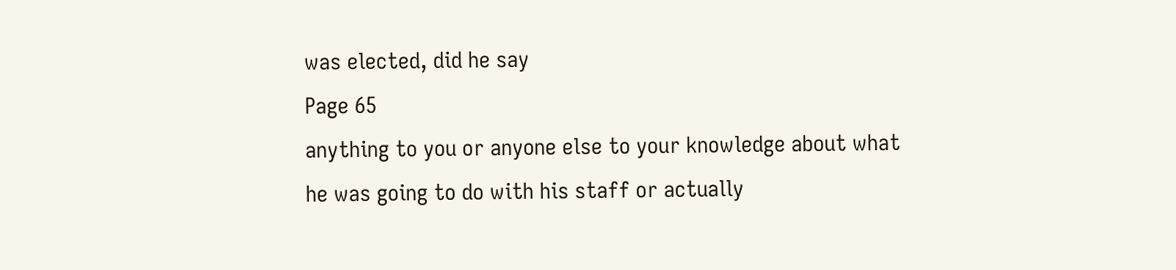was elected, did he say
Page 65
anything to you or anyone else to your knowledge about what he was going to do with his staff or actually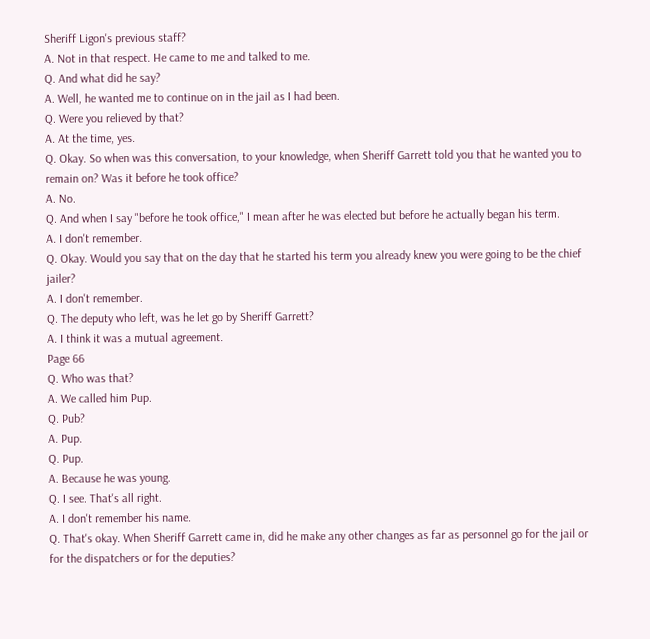Sheriff Ligon's previous staff?
A. Not in that respect. He came to me and talked to me.
Q. And what did he say?
A. Well, he wanted me to continue on in the jail as I had been.
Q. Were you relieved by that?
A. At the time, yes.
Q. Okay. So when was this conversation, to your knowledge, when Sheriff Garrett told you that he wanted you to remain on? Was it before he took office?
A. No.
Q. And when I say "before he took office," I mean after he was elected but before he actually began his term.
A. I don't remember.
Q. Okay. Would you say that on the day that he started his term you already knew you were going to be the chief jailer?
A. I don't remember.
Q. The deputy who left, was he let go by Sheriff Garrett?
A. I think it was a mutual agreement.
Page 66
Q. Who was that?
A. We called him Pup.
Q. Pub?
A. Pup.
Q. Pup.
A. Because he was young.
Q. I see. That's all right.
A. I don't remember his name.
Q. That's okay. When Sheriff Garrett came in, did he make any other changes as far as personnel go for the jail or for the dispatchers or for the deputies?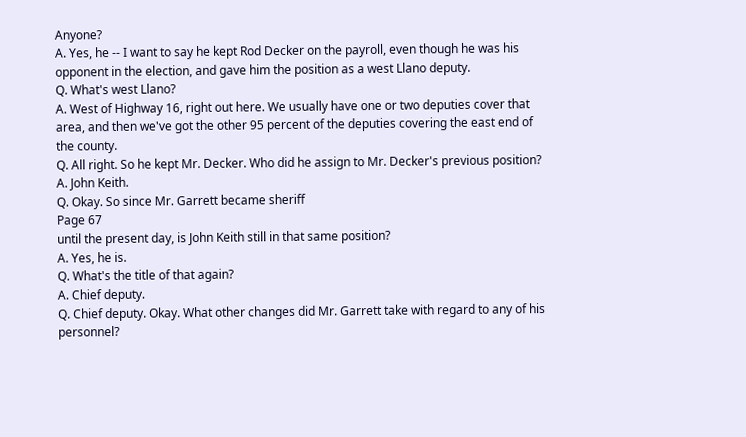Anyone?
A. Yes, he -- I want to say he kept Rod Decker on the payroll, even though he was his opponent in the election, and gave him the position as a west Llano deputy.
Q. What's west Llano?
A. West of Highway 16, right out here. We usually have one or two deputies cover that area, and then we've got the other 95 percent of the deputies covering the east end of the county.
Q. All right. So he kept Mr. Decker. Who did he assign to Mr. Decker's previous position?
A. John Keith.
Q. Okay. So since Mr. Garrett became sheriff
Page 67
until the present day, is John Keith still in that same position?
A. Yes, he is.
Q. What's the title of that again?
A. Chief deputy.
Q. Chief deputy. Okay. What other changes did Mr. Garrett take with regard to any of his personnel?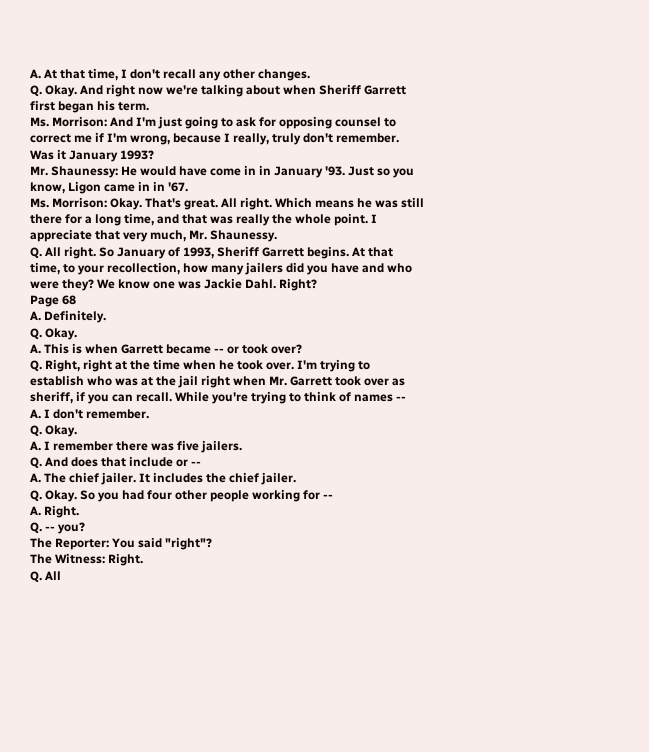A. At that time, I don't recall any other changes.
Q. Okay. And right now we're talking about when Sheriff Garrett first began his term.
Ms. Morrison: And I'm just going to ask for opposing counsel to correct me if I'm wrong, because I really, truly don't remember. Was it January 1993?
Mr. Shaunessy: He would have come in in January '93. Just so you know, Ligon came in in '67.
Ms. Morrison: Okay. That's great. All right. Which means he was still there for a long time, and that was really the whole point. I appreciate that very much, Mr. Shaunessy.
Q. All right. So January of 1993, Sheriff Garrett begins. At that time, to your recollection, how many jailers did you have and who were they? We know one was Jackie Dahl. Right?
Page 68
A. Definitely.
Q. Okay.
A. This is when Garrett became -- or took over?
Q. Right, right at the time when he took over. I'm trying to establish who was at the jail right when Mr. Garrett took over as sheriff, if you can recall. While you're trying to think of names --
A. I don't remember.
Q. Okay.
A. I remember there was five jailers.
Q. And does that include or --
A. The chief jailer. It includes the chief jailer.
Q. Okay. So you had four other people working for --
A. Right.
Q. -- you?
The Reporter: You said "right"?
The Witness: Right.
Q. All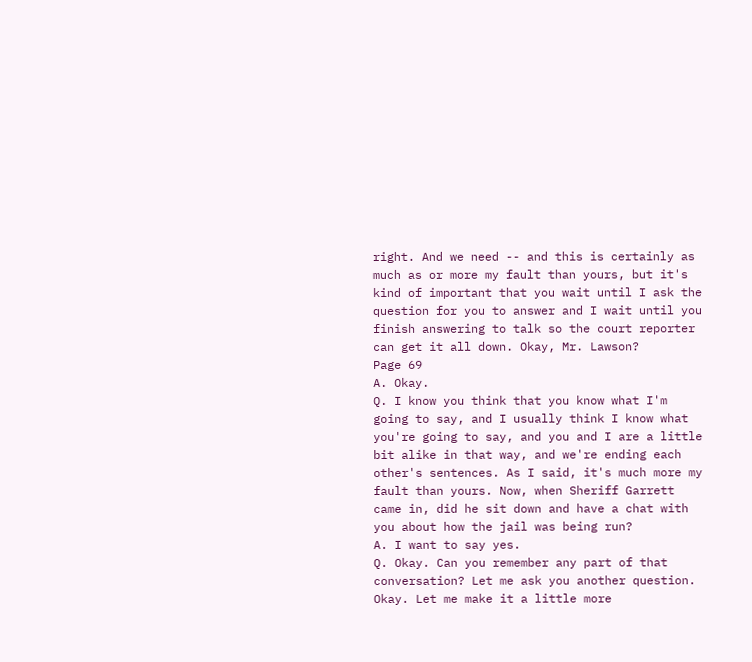right. And we need -- and this is certainly as much as or more my fault than yours, but it's kind of important that you wait until I ask the question for you to answer and I wait until you finish answering to talk so the court reporter can get it all down. Okay, Mr. Lawson?
Page 69
A. Okay.
Q. I know you think that you know what I'm going to say, and I usually think I know what you're going to say, and you and I are a little bit alike in that way, and we're ending each other's sentences. As I said, it's much more my fault than yours. Now, when Sheriff Garrett came in, did he sit down and have a chat with you about how the jail was being run?
A. I want to say yes.
Q. Okay. Can you remember any part of that conversation? Let me ask you another question. Okay. Let me make it a little more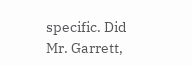specific. Did Mr. Garrett,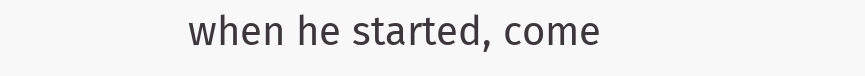when he started, come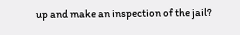up and make an inspection of the jail?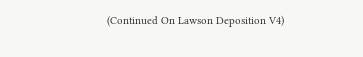(Continued On Lawson Deposition V4)